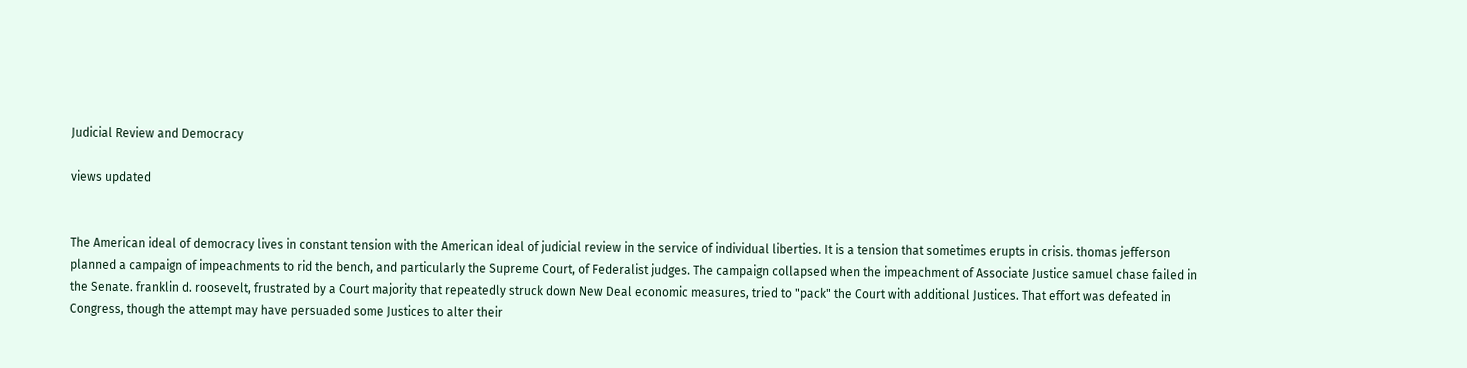Judicial Review and Democracy

views updated


The American ideal of democracy lives in constant tension with the American ideal of judicial review in the service of individual liberties. It is a tension that sometimes erupts in crisis. thomas jefferson planned a campaign of impeachments to rid the bench, and particularly the Supreme Court, of Federalist judges. The campaign collapsed when the impeachment of Associate Justice samuel chase failed in the Senate. franklin d. roosevelt, frustrated by a Court majority that repeatedly struck down New Deal economic measures, tried to "pack" the Court with additional Justices. That effort was defeated in Congress, though the attempt may have persuaded some Justices to alter their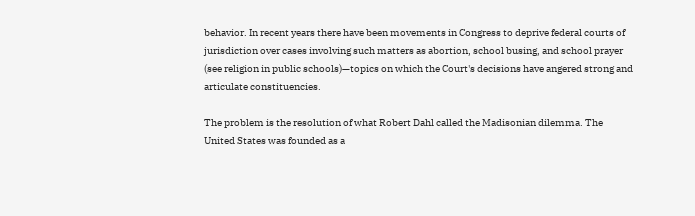behavior. In recent years there have been movements in Congress to deprive federal courts of jurisdiction over cases involving such matters as abortion, school busing, and school prayer (see religion in public schools)—topics on which the Court's decisions have angered strong and articulate constituencies.

The problem is the resolution of what Robert Dahl called the Madisonian dilemma. The United States was founded as a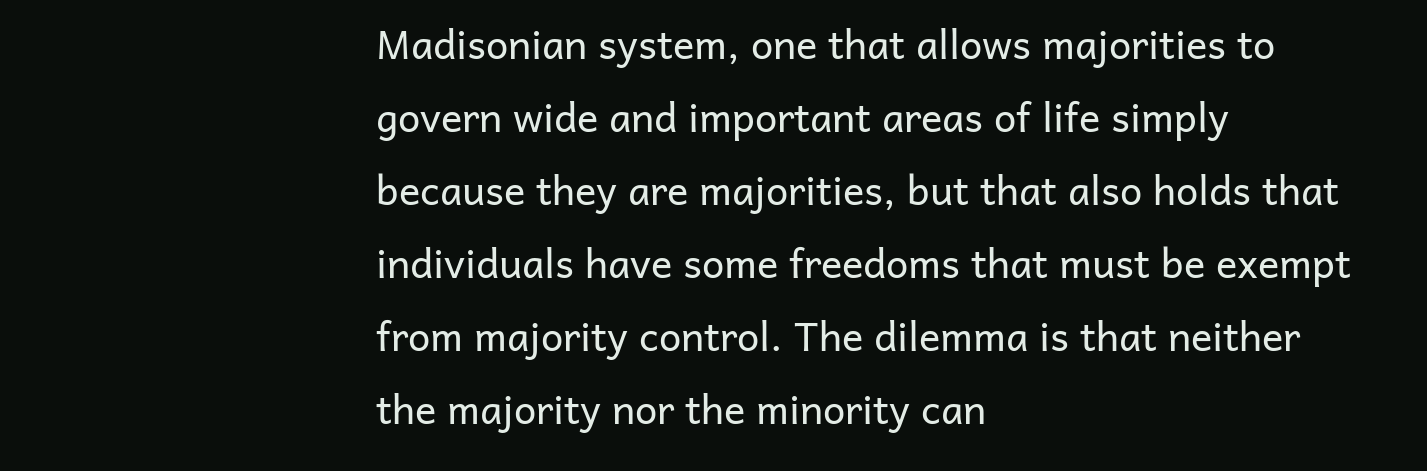Madisonian system, one that allows majorities to govern wide and important areas of life simply because they are majorities, but that also holds that individuals have some freedoms that must be exempt from majority control. The dilemma is that neither the majority nor the minority can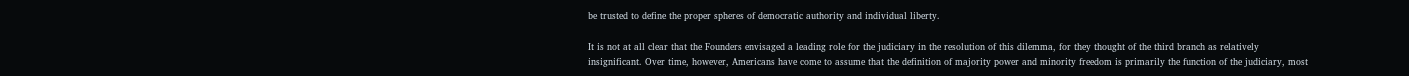be trusted to define the proper spheres of democratic authority and individual liberty.

It is not at all clear that the Founders envisaged a leading role for the judiciary in the resolution of this dilemma, for they thought of the third branch as relatively insignificant. Over time, however, Americans have come to assume that the definition of majority power and minority freedom is primarily the function of the judiciary, most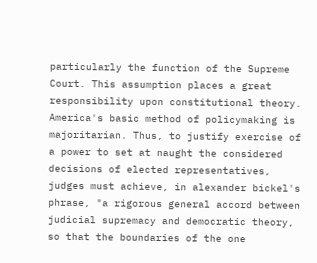particularly the function of the Supreme Court. This assumption places a great responsibility upon constitutional theory. America's basic method of policymaking is majoritarian. Thus, to justify exercise of a power to set at naught the considered decisions of elected representatives, judges must achieve, in alexander bickel's phrase, "a rigorous general accord between judicial supremacy and democratic theory, so that the boundaries of the one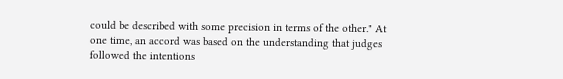could be described with some precision in terms of the other." At one time, an accord was based on the understanding that judges followed the intentions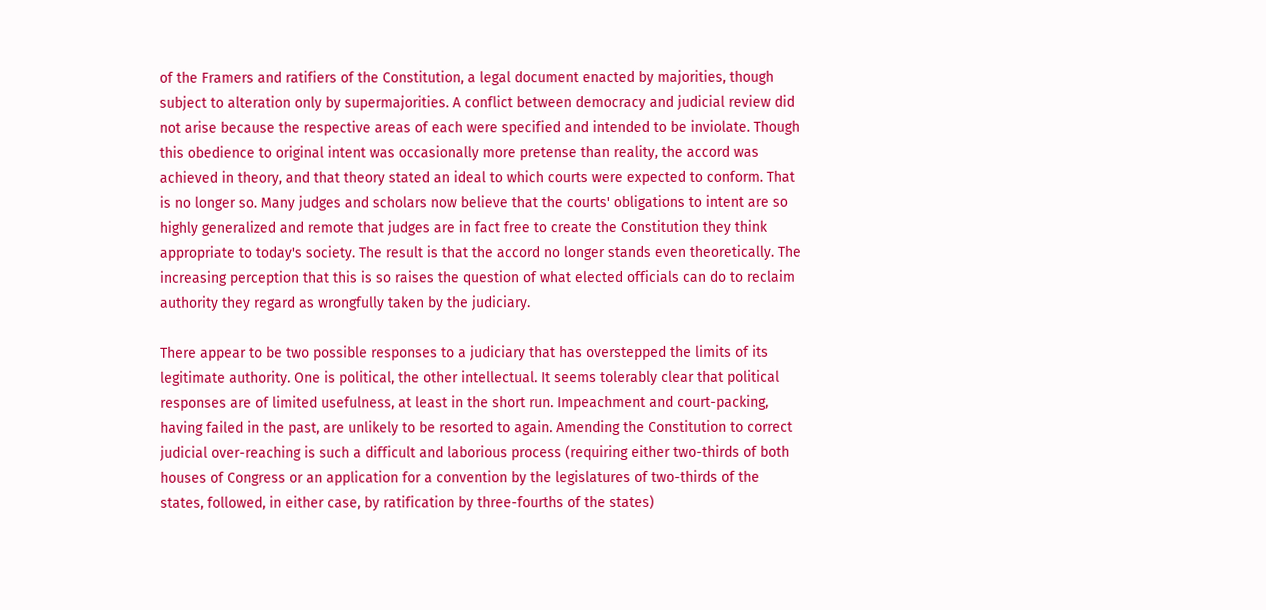of the Framers and ratifiers of the Constitution, a legal document enacted by majorities, though subject to alteration only by supermajorities. A conflict between democracy and judicial review did not arise because the respective areas of each were specified and intended to be inviolate. Though this obedience to original intent was occasionally more pretense than reality, the accord was achieved in theory, and that theory stated an ideal to which courts were expected to conform. That is no longer so. Many judges and scholars now believe that the courts' obligations to intent are so highly generalized and remote that judges are in fact free to create the Constitution they think appropriate to today's society. The result is that the accord no longer stands even theoretically. The increasing perception that this is so raises the question of what elected officials can do to reclaim authority they regard as wrongfully taken by the judiciary.

There appear to be two possible responses to a judiciary that has overstepped the limits of its legitimate authority. One is political, the other intellectual. It seems tolerably clear that political responses are of limited usefulness, at least in the short run. Impeachment and court-packing, having failed in the past, are unlikely to be resorted to again. Amending the Constitution to correct judicial over-reaching is such a difficult and laborious process (requiring either two-thirds of both houses of Congress or an application for a convention by the legislatures of two-thirds of the states, followed, in either case, by ratification by three-fourths of the states)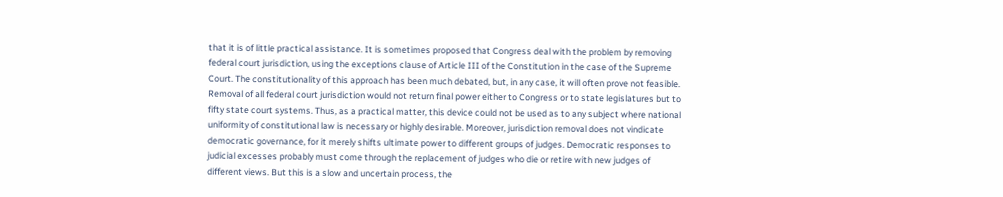that it is of little practical assistance. It is sometimes proposed that Congress deal with the problem by removing federal court jurisdiction, using the exceptions clause of Article III of the Constitution in the case of the Supreme Court. The constitutionality of this approach has been much debated, but, in any case, it will often prove not feasible. Removal of all federal court jurisdiction would not return final power either to Congress or to state legislatures but to fifty state court systems. Thus, as a practical matter, this device could not be used as to any subject where national uniformity of constitutional law is necessary or highly desirable. Moreover, jurisdiction removal does not vindicate democratic governance, for it merely shifts ultimate power to different groups of judges. Democratic responses to judicial excesses probably must come through the replacement of judges who die or retire with new judges of different views. But this is a slow and uncertain process, the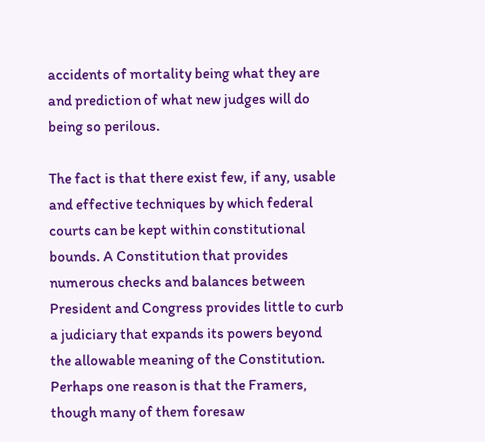accidents of mortality being what they are and prediction of what new judges will do being so perilous.

The fact is that there exist few, if any, usable and effective techniques by which federal courts can be kept within constitutional bounds. A Constitution that provides numerous checks and balances between President and Congress provides little to curb a judiciary that expands its powers beyond the allowable meaning of the Constitution. Perhaps one reason is that the Framers, though many of them foresaw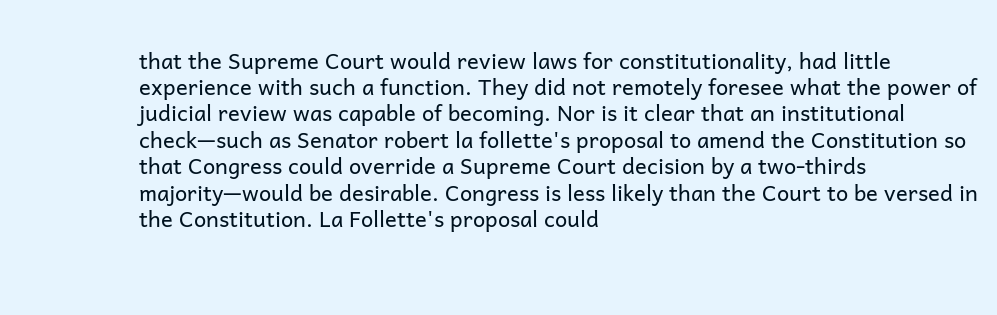that the Supreme Court would review laws for constitutionality, had little experience with such a function. They did not remotely foresee what the power of judicial review was capable of becoming. Nor is it clear that an institutional check—such as Senator robert la follette's proposal to amend the Constitution so that Congress could override a Supreme Court decision by a two-thirds majority—would be desirable. Congress is less likely than the Court to be versed in the Constitution. La Follette's proposal could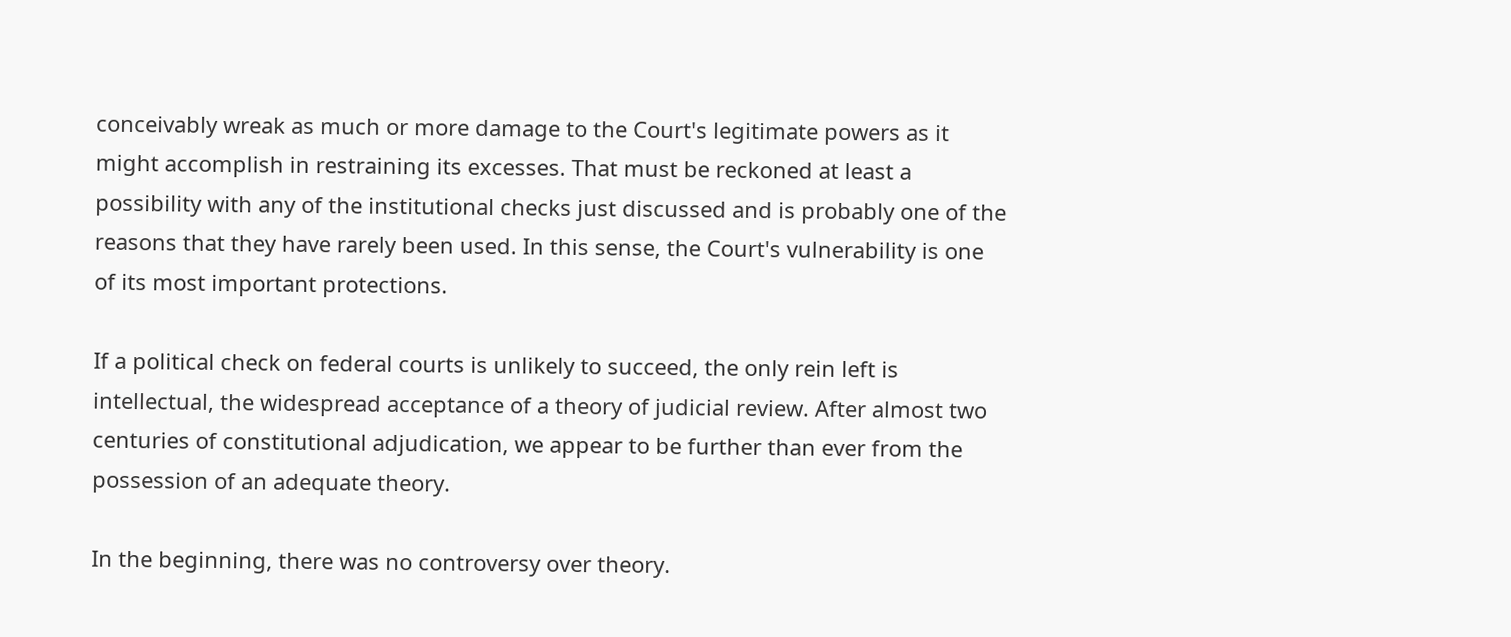conceivably wreak as much or more damage to the Court's legitimate powers as it might accomplish in restraining its excesses. That must be reckoned at least a possibility with any of the institutional checks just discussed and is probably one of the reasons that they have rarely been used. In this sense, the Court's vulnerability is one of its most important protections.

If a political check on federal courts is unlikely to succeed, the only rein left is intellectual, the widespread acceptance of a theory of judicial review. After almost two centuries of constitutional adjudication, we appear to be further than ever from the possession of an adequate theory.

In the beginning, there was no controversy over theory.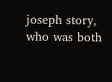joseph story, who was both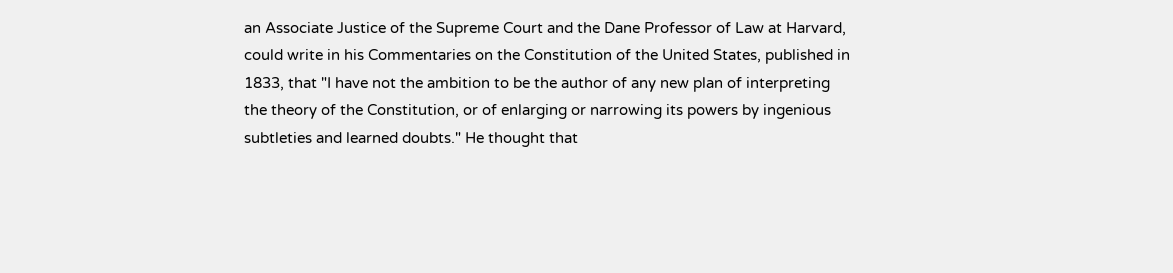an Associate Justice of the Supreme Court and the Dane Professor of Law at Harvard, could write in his Commentaries on the Constitution of the United States, published in 1833, that "I have not the ambition to be the author of any new plan of interpreting the theory of the Constitution, or of enlarging or narrowing its powers by ingenious subtleties and learned doubts." He thought that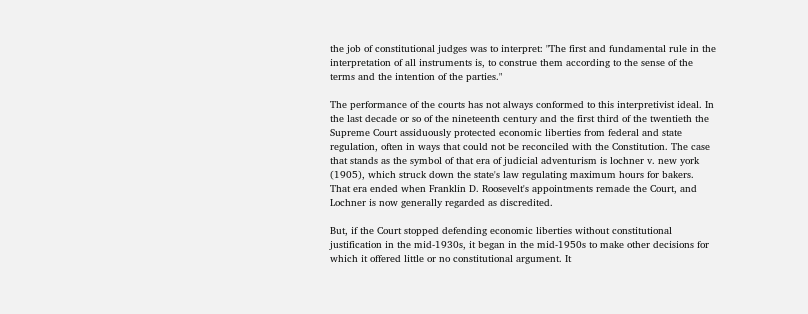the job of constitutional judges was to interpret: "The first and fundamental rule in the interpretation of all instruments is, to construe them according to the sense of the terms and the intention of the parties."

The performance of the courts has not always conformed to this interpretivist ideal. In the last decade or so of the nineteenth century and the first third of the twentieth the Supreme Court assiduously protected economic liberties from federal and state regulation, often in ways that could not be reconciled with the Constitution. The case that stands as the symbol of that era of judicial adventurism is lochner v. new york (1905), which struck down the state's law regulating maximum hours for bakers. That era ended when Franklin D. Roosevelt's appointments remade the Court, and Lochner is now generally regarded as discredited.

But, if the Court stopped defending economic liberties without constitutional justification in the mid-1930s, it began in the mid-1950s to make other decisions for which it offered little or no constitutional argument. It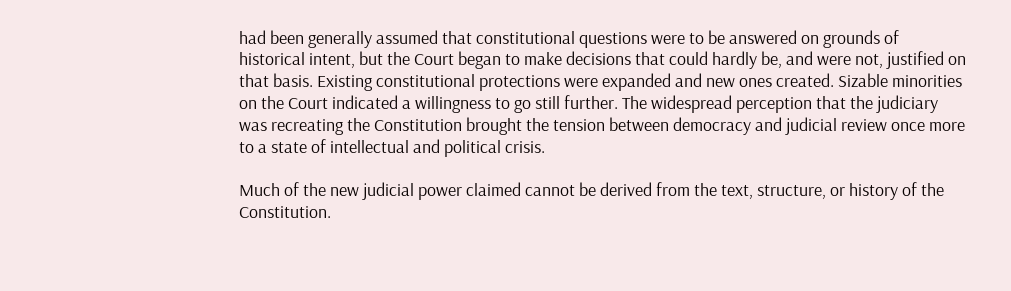had been generally assumed that constitutional questions were to be answered on grounds of historical intent, but the Court began to make decisions that could hardly be, and were not, justified on that basis. Existing constitutional protections were expanded and new ones created. Sizable minorities on the Court indicated a willingness to go still further. The widespread perception that the judiciary was recreating the Constitution brought the tension between democracy and judicial review once more to a state of intellectual and political crisis.

Much of the new judicial power claimed cannot be derived from the text, structure, or history of the Constitution.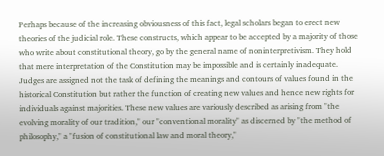Perhaps because of the increasing obviousness of this fact, legal scholars began to erect new theories of the judicial role. These constructs, which appear to be accepted by a majority of those who write about constitutional theory, go by the general name of noninterpretivism. They hold that mere interpretation of the Constitution may be impossible and is certainly inadequate. Judges are assigned not the task of defining the meanings and contours of values found in the historical Constitution but rather the function of creating new values and hence new rights for individuals against majorities. These new values are variously described as arising from "the evolving morality of our tradition," our "conventional morality" as discerned by "the method of philosophy," a "fusion of constitutional law and moral theory,"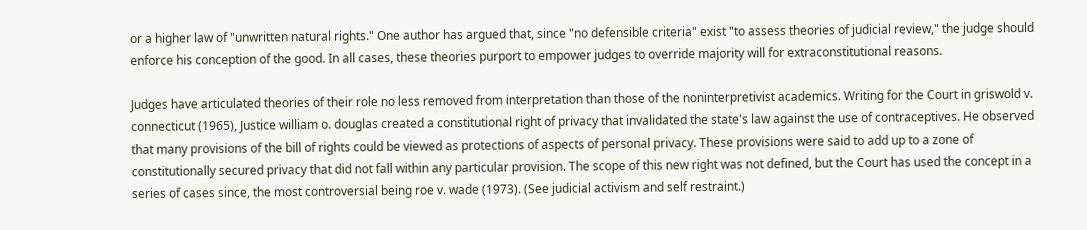or a higher law of "unwritten natural rights." One author has argued that, since "no defensible criteria" exist "to assess theories of judicial review," the judge should enforce his conception of the good. In all cases, these theories purport to empower judges to override majority will for extraconstitutional reasons.

Judges have articulated theories of their role no less removed from interpretation than those of the noninterpretivist academics. Writing for the Court in griswold v. connecticut (1965), Justice william o. douglas created a constitutional right of privacy that invalidated the state's law against the use of contraceptives. He observed that many provisions of the bill of rights could be viewed as protections of aspects of personal privacy. These provisions were said to add up to a zone of constitutionally secured privacy that did not fall within any particular provision. The scope of this new right was not defined, but the Court has used the concept in a series of cases since, the most controversial being roe v. wade (1973). (See judicial activism and self restraint.)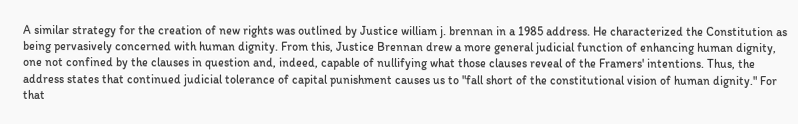A similar strategy for the creation of new rights was outlined by Justice william j. brennan in a 1985 address. He characterized the Constitution as being pervasively concerned with human dignity. From this, Justice Brennan drew a more general judicial function of enhancing human dignity, one not confined by the clauses in question and, indeed, capable of nullifying what those clauses reveal of the Framers' intentions. Thus, the address states that continued judicial tolerance of capital punishment causes us to "fall short of the constitutional vision of human dignity." For that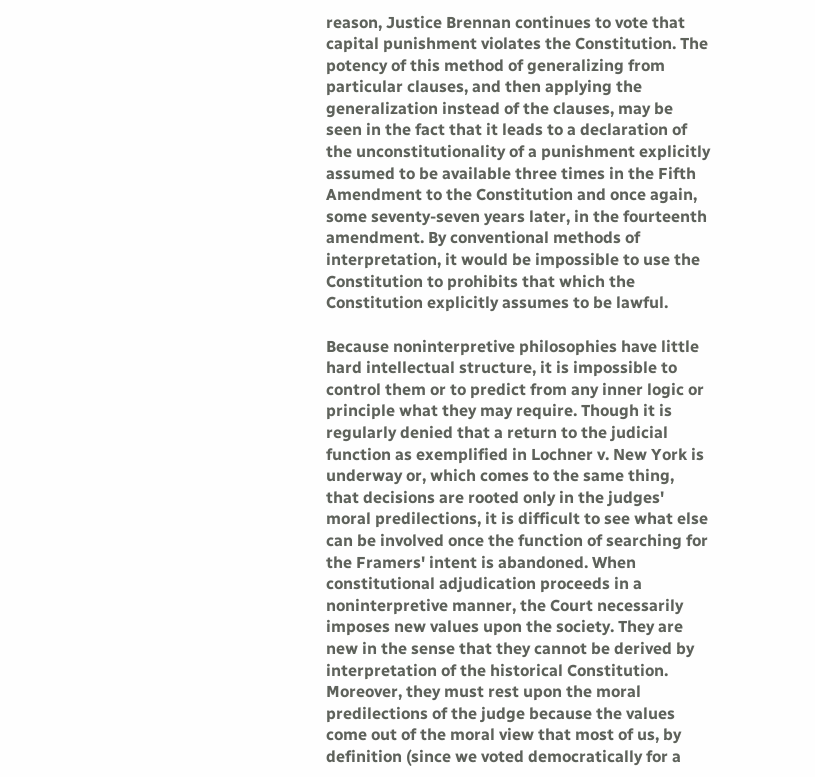reason, Justice Brennan continues to vote that capital punishment violates the Constitution. The potency of this method of generalizing from particular clauses, and then applying the generalization instead of the clauses, may be seen in the fact that it leads to a declaration of the unconstitutionality of a punishment explicitly assumed to be available three times in the Fifth Amendment to the Constitution and once again, some seventy-seven years later, in the fourteenth amendment. By conventional methods of interpretation, it would be impossible to use the Constitution to prohibits that which the Constitution explicitly assumes to be lawful.

Because noninterpretive philosophies have little hard intellectual structure, it is impossible to control them or to predict from any inner logic or principle what they may require. Though it is regularly denied that a return to the judicial function as exemplified in Lochner v. New York is underway or, which comes to the same thing, that decisions are rooted only in the judges' moral predilections, it is difficult to see what else can be involved once the function of searching for the Framers' intent is abandoned. When constitutional adjudication proceeds in a noninterpretive manner, the Court necessarily imposes new values upon the society. They are new in the sense that they cannot be derived by interpretation of the historical Constitution. Moreover, they must rest upon the moral predilections of the judge because the values come out of the moral view that most of us, by definition (since we voted democratically for a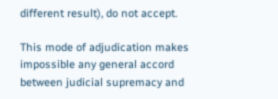different result), do not accept.

This mode of adjudication makes impossible any general accord between judicial supremacy and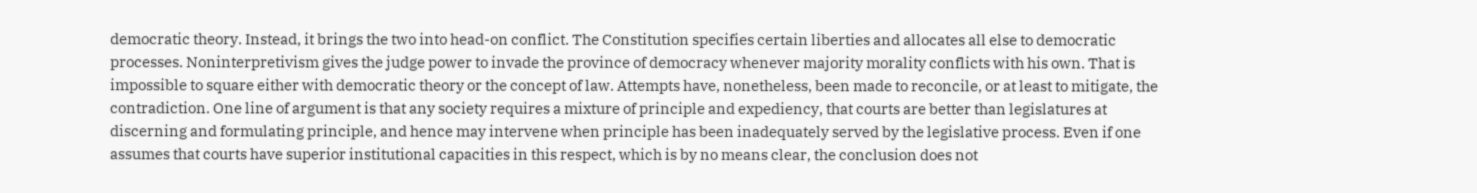democratic theory. Instead, it brings the two into head-on conflict. The Constitution specifies certain liberties and allocates all else to democratic processes. Noninterpretivism gives the judge power to invade the province of democracy whenever majority morality conflicts with his own. That is impossible to square either with democratic theory or the concept of law. Attempts have, nonetheless, been made to reconcile, or at least to mitigate, the contradiction. One line of argument is that any society requires a mixture of principle and expediency, that courts are better than legislatures at discerning and formulating principle, and hence may intervene when principle has been inadequately served by the legislative process. Even if one assumes that courts have superior institutional capacities in this respect, which is by no means clear, the conclusion does not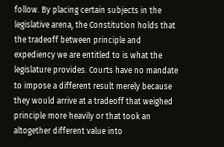follow. By placing certain subjects in the legislative arena, the Constitution holds that the tradeoff between principle and expediency we are entitled to is what the legislature provides. Courts have no mandate to impose a different result merely because they would arrive at a tradeoff that weighed principle more heavily or that took an altogether different value into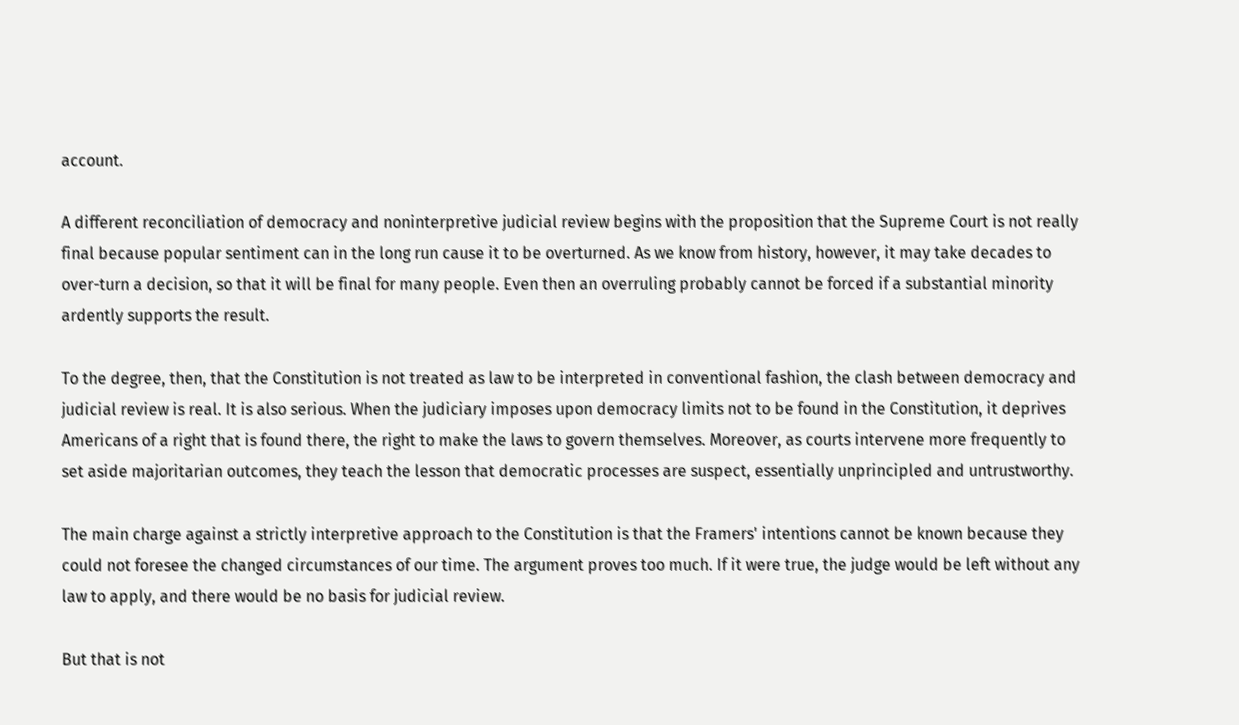account.

A different reconciliation of democracy and noninterpretive judicial review begins with the proposition that the Supreme Court is not really final because popular sentiment can in the long run cause it to be overturned. As we know from history, however, it may take decades to over-turn a decision, so that it will be final for many people. Even then an overruling probably cannot be forced if a substantial minority ardently supports the result.

To the degree, then, that the Constitution is not treated as law to be interpreted in conventional fashion, the clash between democracy and judicial review is real. It is also serious. When the judiciary imposes upon democracy limits not to be found in the Constitution, it deprives Americans of a right that is found there, the right to make the laws to govern themselves. Moreover, as courts intervene more frequently to set aside majoritarian outcomes, they teach the lesson that democratic processes are suspect, essentially unprincipled and untrustworthy.

The main charge against a strictly interpretive approach to the Constitution is that the Framers' intentions cannot be known because they could not foresee the changed circumstances of our time. The argument proves too much. If it were true, the judge would be left without any law to apply, and there would be no basis for judicial review.

But that is not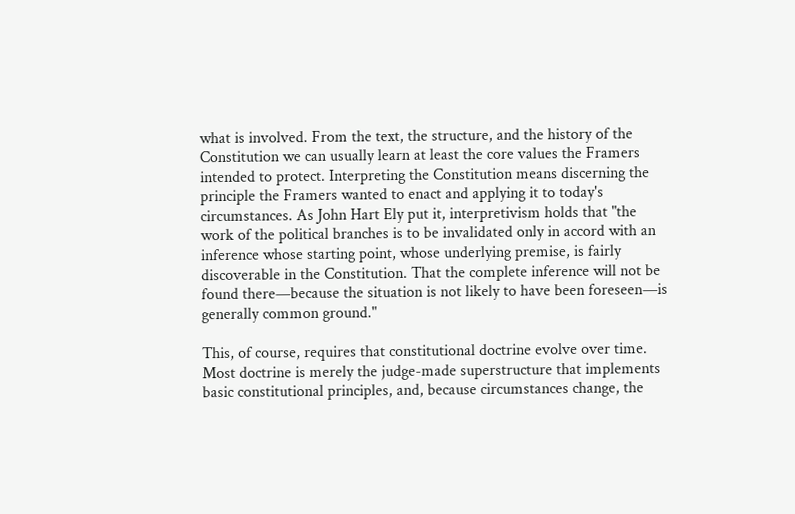what is involved. From the text, the structure, and the history of the Constitution we can usually learn at least the core values the Framers intended to protect. Interpreting the Constitution means discerning the principle the Framers wanted to enact and applying it to today's circumstances. As John Hart Ely put it, interpretivism holds that "the work of the political branches is to be invalidated only in accord with an inference whose starting point, whose underlying premise, is fairly discoverable in the Constitution. That the complete inference will not be found there—because the situation is not likely to have been foreseen—is generally common ground."

This, of course, requires that constitutional doctrine evolve over time. Most doctrine is merely the judge-made superstructure that implements basic constitutional principles, and, because circumstances change, the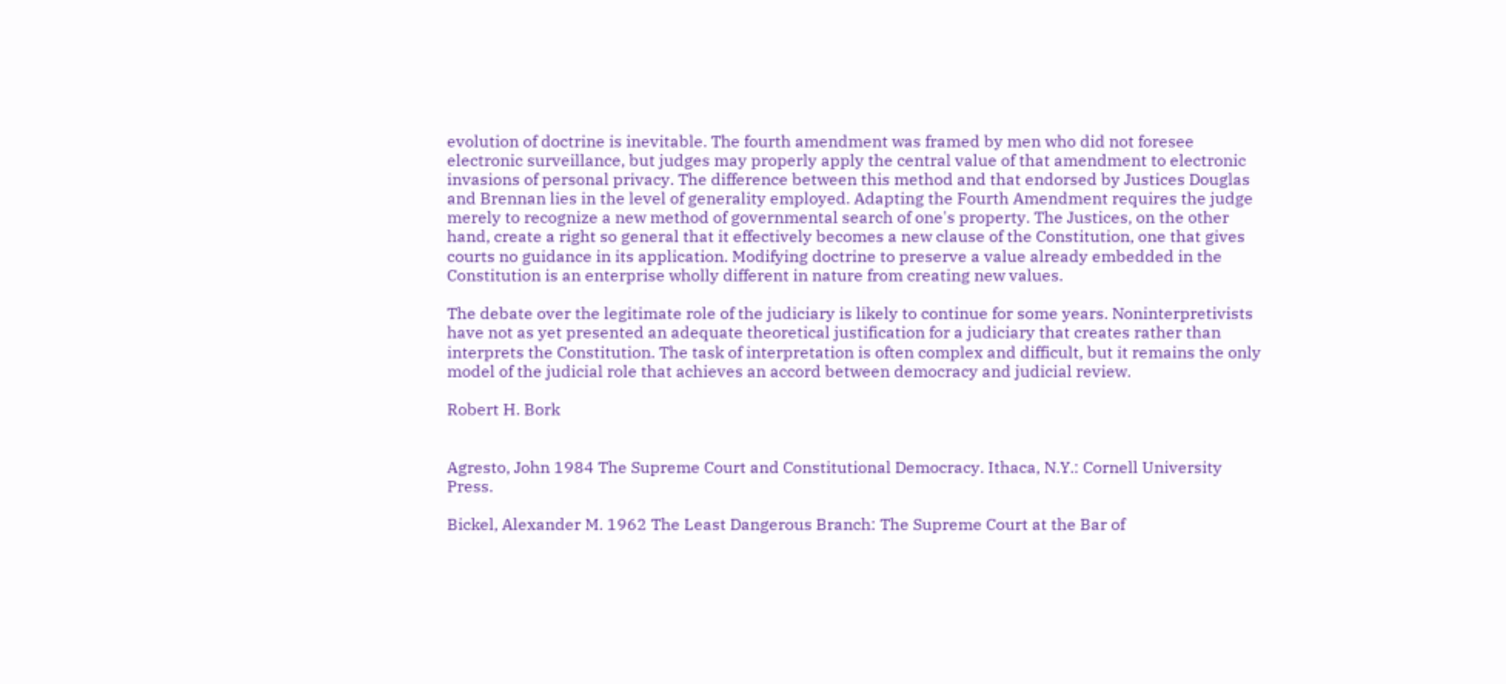evolution of doctrine is inevitable. The fourth amendment was framed by men who did not foresee electronic surveillance, but judges may properly apply the central value of that amendment to electronic invasions of personal privacy. The difference between this method and that endorsed by Justices Douglas and Brennan lies in the level of generality employed. Adapting the Fourth Amendment requires the judge merely to recognize a new method of governmental search of one's property. The Justices, on the other hand, create a right so general that it effectively becomes a new clause of the Constitution, one that gives courts no guidance in its application. Modifying doctrine to preserve a value already embedded in the Constitution is an enterprise wholly different in nature from creating new values.

The debate over the legitimate role of the judiciary is likely to continue for some years. Noninterpretivists have not as yet presented an adequate theoretical justification for a judiciary that creates rather than interprets the Constitution. The task of interpretation is often complex and difficult, but it remains the only model of the judicial role that achieves an accord between democracy and judicial review.

Robert H. Bork


Agresto, John 1984 The Supreme Court and Constitutional Democracy. Ithaca, N.Y.: Cornell University Press.

Bickel, Alexander M. 1962 The Least Dangerous Branch: The Supreme Court at the Bar of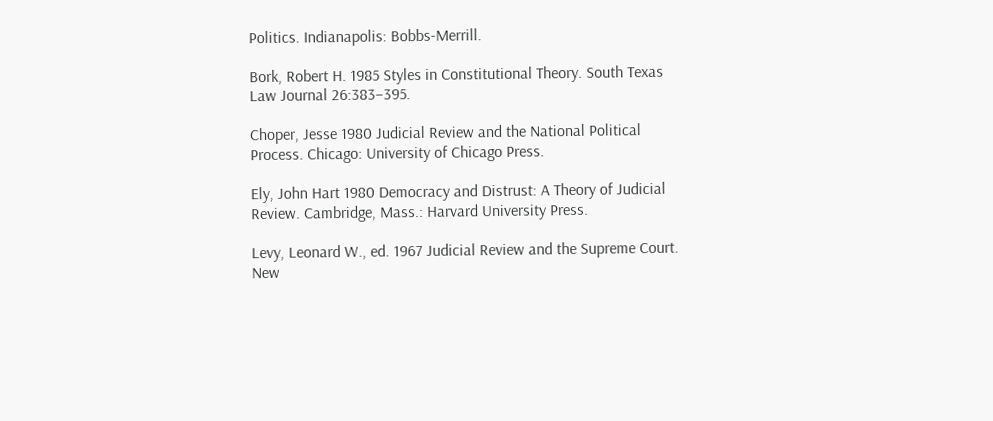Politics. Indianapolis: Bobbs-Merrill.

Bork, Robert H. 1985 Styles in Constitutional Theory. South Texas Law Journal 26:383–395.

Choper, Jesse 1980 Judicial Review and the National Political Process. Chicago: University of Chicago Press.

Ely, John Hart 1980 Democracy and Distrust: A Theory of Judicial Review. Cambridge, Mass.: Harvard University Press.

Levy, Leonard W., ed. 1967 Judicial Review and the Supreme Court. New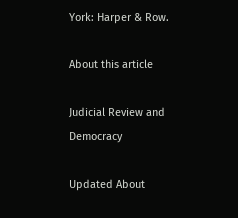York: Harper & Row.

About this article

Judicial Review and Democracy

Updated About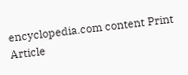encyclopedia.com content Print Article